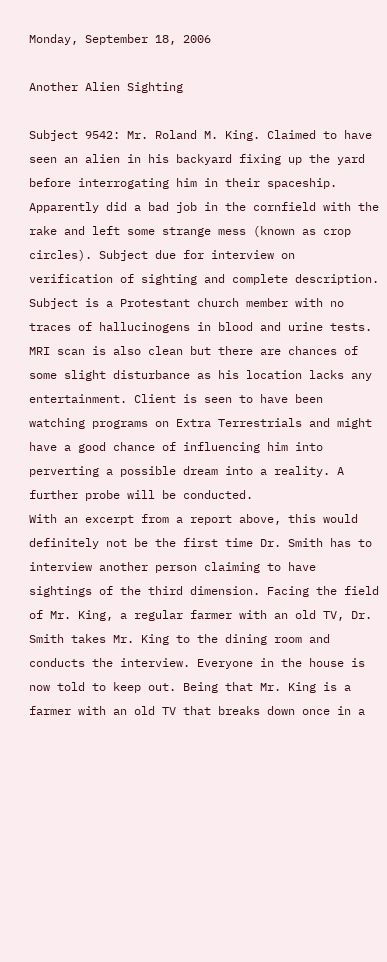Monday, September 18, 2006

Another Alien Sighting

Subject 9542: Mr. Roland M. King. Claimed to have seen an alien in his backyard fixing up the yard before interrogating him in their spaceship. Apparently did a bad job in the cornfield with the rake and left some strange mess (known as crop circles). Subject due for interview on verification of sighting and complete description. Subject is a Protestant church member with no traces of hallucinogens in blood and urine tests. MRI scan is also clean but there are chances of some slight disturbance as his location lacks any entertainment. Client is seen to have been watching programs on Extra Terrestrials and might have a good chance of influencing him into perverting a possible dream into a reality. A further probe will be conducted.
With an excerpt from a report above, this would definitely not be the first time Dr. Smith has to interview another person claiming to have sightings of the third dimension. Facing the field of Mr. King, a regular farmer with an old TV, Dr. Smith takes Mr. King to the dining room and conducts the interview. Everyone in the house is now told to keep out. Being that Mr. King is a farmer with an old TV that breaks down once in a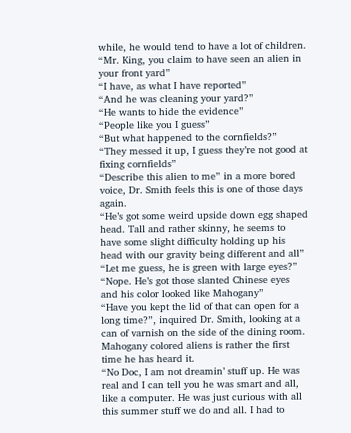while, he would tend to have a lot of children.
“Mr. King, you claim to have seen an alien in your front yard”
“I have, as what I have reported”
“And he was cleaning your yard?”
“He wants to hide the evidence”
“People like you I guess”
“But what happened to the cornfields?”
“They messed it up, I guess they’re not good at fixing cornfields”
“Describe this alien to me” in a more bored voice, Dr. Smith feels this is one of those days again.
“He’s got some weird upside down egg shaped head. Tall and rather skinny, he seems to have some slight difficulty holding up his head with our gravity being different and all”
“Let me guess, he is green with large eyes?”
“Nope. He’s got those slanted Chinese eyes and his color looked like Mahogany”
“Have you kept the lid of that can open for a long time?”, inquired Dr. Smith, looking at a can of varnish on the side of the dining room. Mahogany colored aliens is rather the first time he has heard it.
“No Doc, I am not dreamin’ stuff up. He was real and I can tell you he was smart and all, like a computer. He was just curious with all this summer stuff we do and all. I had to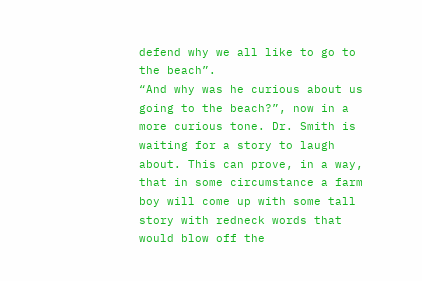defend why we all like to go to the beach”.
“And why was he curious about us going to the beach?”, now in a more curious tone. Dr. Smith is waiting for a story to laugh about. This can prove, in a way, that in some circumstance a farm boy will come up with some tall story with redneck words that would blow off the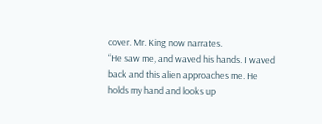cover. Mr. King now narrates.
“He saw me, and waved his hands. I waved back and this alien approaches me. He holds my hand and looks up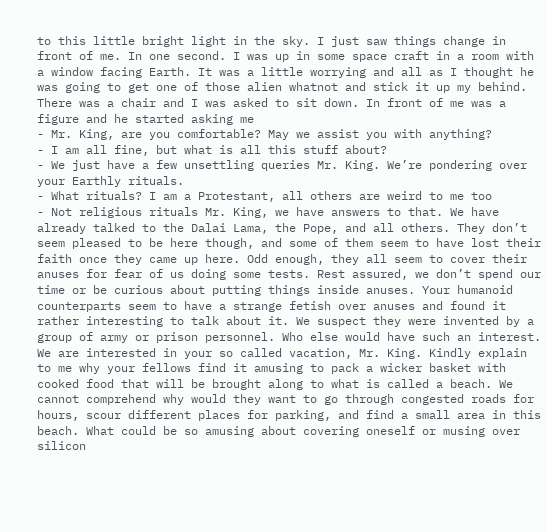to this little bright light in the sky. I just saw things change in front of me. In one second. I was up in some space craft in a room with a window facing Earth. It was a little worrying and all as I thought he was going to get one of those alien whatnot and stick it up my behind. There was a chair and I was asked to sit down. In front of me was a figure and he started asking me
- Mr. King, are you comfortable? May we assist you with anything?
- I am all fine, but what is all this stuff about?
- We just have a few unsettling queries Mr. King. We’re pondering over your Earthly rituals.
- What rituals? I am a Protestant, all others are weird to me too
- Not religious rituals Mr. King, we have answers to that. We have already talked to the Dalai Lama, the Pope, and all others. They don’t seem pleased to be here though, and some of them seem to have lost their faith once they came up here. Odd enough, they all seem to cover their anuses for fear of us doing some tests. Rest assured, we don’t spend our time or be curious about putting things inside anuses. Your humanoid counterparts seem to have a strange fetish over anuses and found it rather interesting to talk about it. We suspect they were invented by a group of army or prison personnel. Who else would have such an interest. We are interested in your so called vacation, Mr. King. Kindly explain to me why your fellows find it amusing to pack a wicker basket with cooked food that will be brought along to what is called a beach. We cannot comprehend why would they want to go through congested roads for hours, scour different places for parking, and find a small area in this beach. What could be so amusing about covering oneself or musing over silicon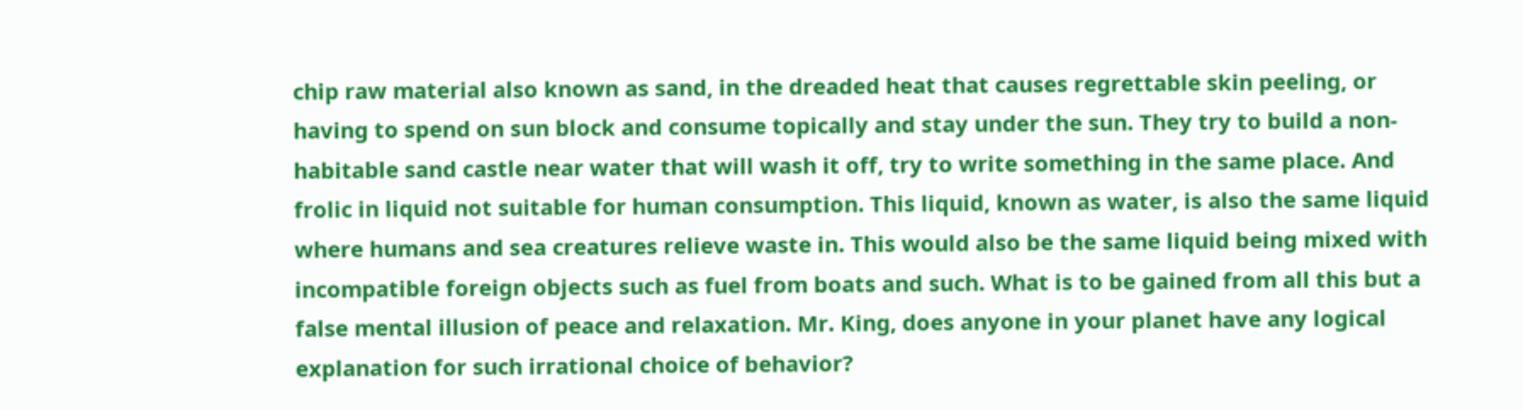chip raw material also known as sand, in the dreaded heat that causes regrettable skin peeling, or having to spend on sun block and consume topically and stay under the sun. They try to build a non-habitable sand castle near water that will wash it off, try to write something in the same place. And frolic in liquid not suitable for human consumption. This liquid, known as water, is also the same liquid where humans and sea creatures relieve waste in. This would also be the same liquid being mixed with incompatible foreign objects such as fuel from boats and such. What is to be gained from all this but a false mental illusion of peace and relaxation. Mr. King, does anyone in your planet have any logical explanation for such irrational choice of behavior?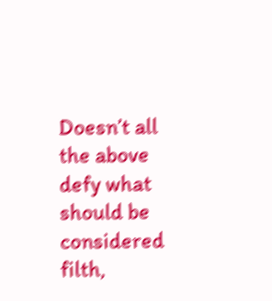Doesn’t all the above defy what should be considered filth,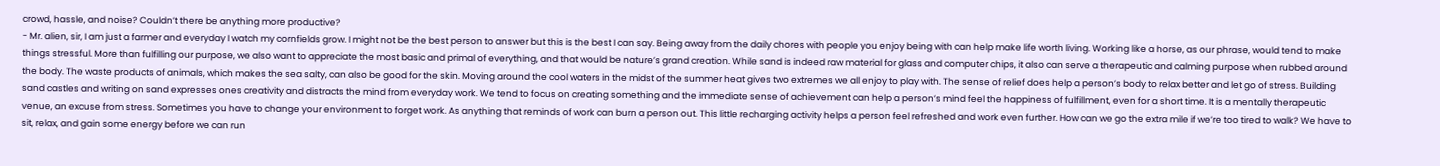crowd, hassle, and noise? Couldn’t there be anything more productive?
- Mr. alien, sir, I am just a farmer and everyday I watch my cornfields grow. I might not be the best person to answer but this is the best I can say. Being away from the daily chores with people you enjoy being with can help make life worth living. Working like a horse, as our phrase, would tend to make things stressful. More than fulfilling our purpose, we also want to appreciate the most basic and primal of everything, and that would be nature’s grand creation. While sand is indeed raw material for glass and computer chips, it also can serve a therapeutic and calming purpose when rubbed around the body. The waste products of animals, which makes the sea salty, can also be good for the skin. Moving around the cool waters in the midst of the summer heat gives two extremes we all enjoy to play with. The sense of relief does help a person’s body to relax better and let go of stress. Building sand castles and writing on sand expresses ones creativity and distracts the mind from everyday work. We tend to focus on creating something and the immediate sense of achievement can help a person’s mind feel the happiness of fulfillment, even for a short time. It is a mentally therapeutic venue, an excuse from stress. Sometimes you have to change your environment to forget work. As anything that reminds of work can burn a person out. This little recharging activity helps a person feel refreshed and work even further. How can we go the extra mile if we’re too tired to walk? We have to sit, relax, and gain some energy before we can run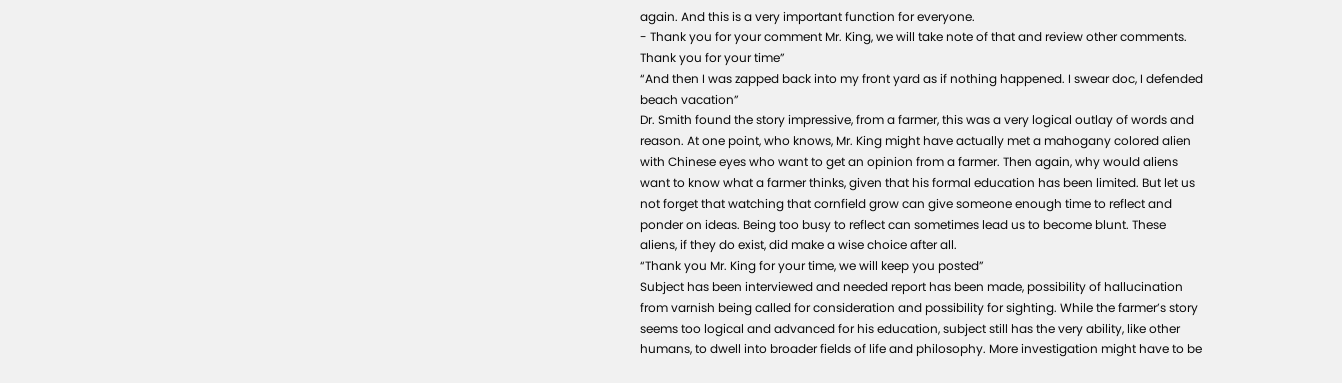again. And this is a very important function for everyone.
- Thank you for your comment Mr. King, we will take note of that and review other comments. Thank you for your time”
“And then I was zapped back into my front yard as if nothing happened. I swear doc, I defended beach vacation”
Dr. Smith found the story impressive, from a farmer, this was a very logical outlay of words and reason. At one point, who knows, Mr. King might have actually met a mahogany colored alien with Chinese eyes who want to get an opinion from a farmer. Then again, why would aliens want to know what a farmer thinks, given that his formal education has been limited. But let us not forget that watching that cornfield grow can give someone enough time to reflect and ponder on ideas. Being too busy to reflect can sometimes lead us to become blunt. These aliens, if they do exist, did make a wise choice after all.
“Thank you Mr. King for your time, we will keep you posted”
Subject has been interviewed and needed report has been made, possibility of hallucination from varnish being called for consideration and possibility for sighting. While the farmer’s story seems too logical and advanced for his education, subject still has the very ability, like other humans, to dwell into broader fields of life and philosophy. More investigation might have to be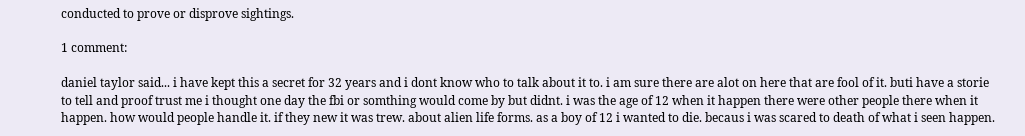conducted to prove or disprove sightings.

1 comment:

daniel taylor said... i have kept this a secret for 32 years and i dont know who to talk about it to. i am sure there are alot on here that are fool of it. buti have a storie to tell and proof trust me i thought one day the fbi or somthing would come by but didnt. i was the age of 12 when it happen there were other people there when it happen. how would people handle it. if they new it was trew. about alien life forms. as a boy of 12 i wanted to die. becaus i was scared to death of what i seen happen.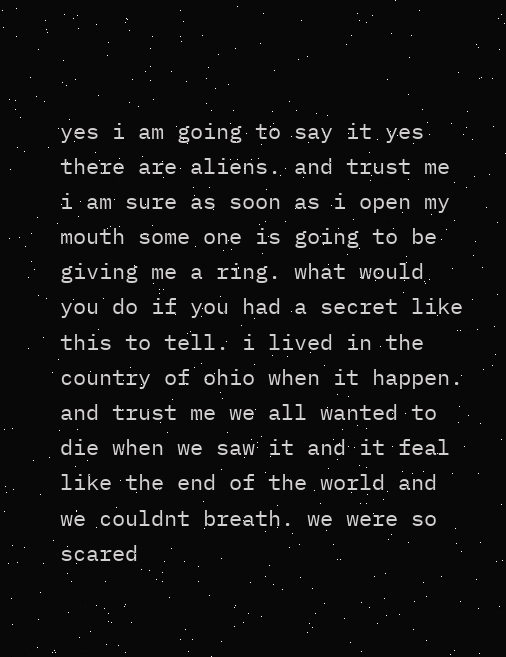yes i am going to say it yes there are aliens. and trust me i am sure as soon as i open my mouth some one is going to be giving me a ring. what would you do if you had a secret like this to tell. i lived in the country of ohio when it happen. and trust me we all wanted to die when we saw it and it feal like the end of the world and we couldnt breath. we were so scared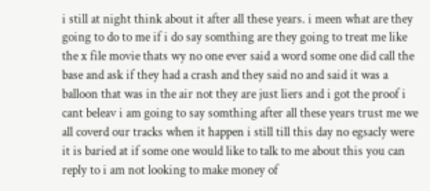i still at night think about it after all these years. i meen what are they going to do to me if i do say somthing are they going to treat me like the x file movie thats wy no one ever said a word some one did call the base and ask if they had a crash and they said no and said it was a balloon that was in the air not they are just liers and i got the proof i cant beleav i am going to say somthing after all these years trust me we all coverd our tracks when it happen i still till this day no egsacly were it is baried at if some one would like to talk to me about this you can reply to i am not looking to make money of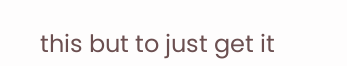this but to just get it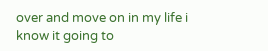over and move on in my life i know it going to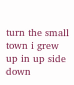turn the small town i grew up in up side down